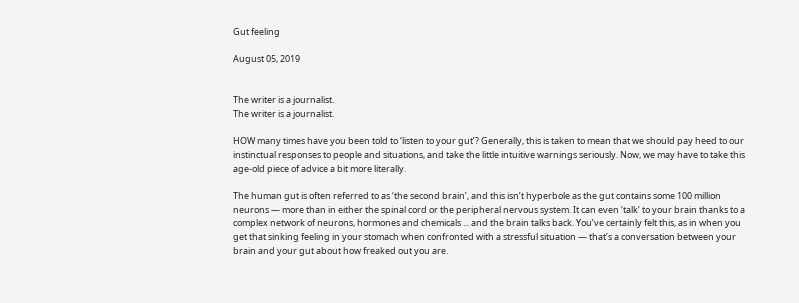Gut feeling

August 05, 2019


The writer is a journalist.
The writer is a journalist.

HOW many times have you been told to ‘listen to your gut’? Generally, this is taken to mean that we should pay heed to our instinctual responses to people and situations, and take the little intuitive warnings seriously. Now, we may have to take this age-old piece of advice a bit more literally.

The human gut is often referred to as ‘the second brain’, and this isn’t hyperbole as the gut contains some 100 million neurons — more than in either the spinal cord or the peripheral nervous system. It can even ‘talk’ to your brain thanks to a complex network of neurons, hormones and chemicals ... and the brain talks back. You’ve certainly felt this, as in when you get that sinking feeling in your stomach when confronted with a stressful situation — that’s a conversation between your brain and your gut about how freaked out you are.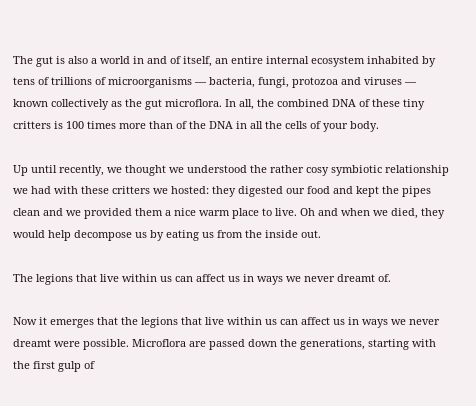The gut is also a world in and of itself, an entire internal ecosystem inhabited by tens of trillions of microorganisms — bacteria, fungi, protozoa and viruses — known collectively as the gut microflora. In all, the combined DNA of these tiny critters is 100 times more than of the DNA in all the cells of your body.

Up until recently, we thought we understood the rather cosy symbiotic relationship we had with these critters we hosted: they digested our food and kept the pipes clean and we provided them a nice warm place to live. Oh and when we died, they would help decompose us by eating us from the inside out.

The legions that live within us can affect us in ways we never dreamt of.

Now it emerges that the legions that live within us can affect us in ways we never dreamt were possible. Microflora are passed down the generations, starting with the first gulp of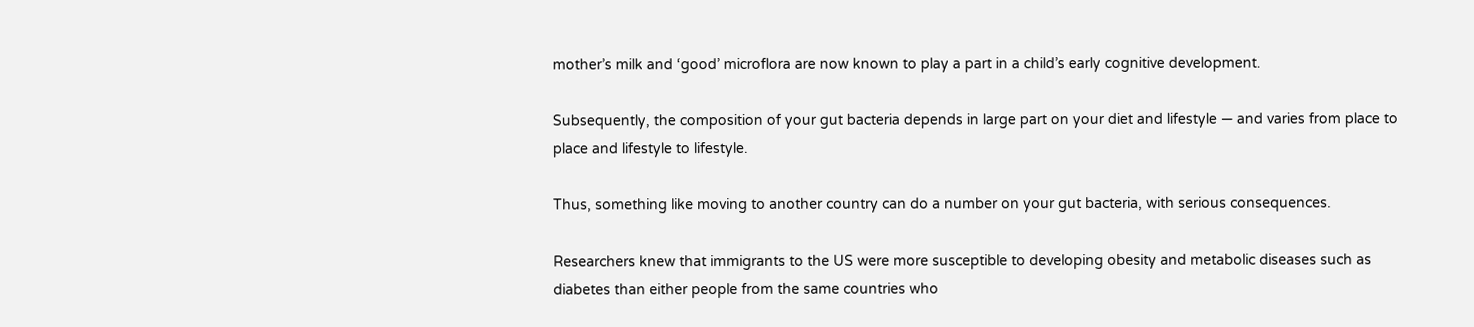mother’s milk and ‘good’ microflora are now known to play a part in a child’s early cognitive development.

Subsequently, the composition of your gut bacteria depends in large part on your diet and lifestyle — and varies from place to place and lifestyle to lifestyle.

Thus, something like moving to another country can do a number on your gut bacteria, with serious consequences.

Researchers knew that immigrants to the US were more susceptible to developing obesity and metabolic diseases such as diabetes than either people from the same countries who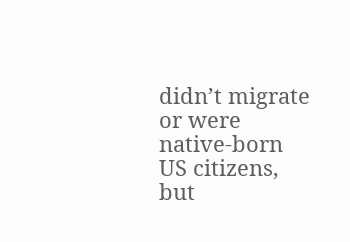didn’t migrate or were native-born US citizens, but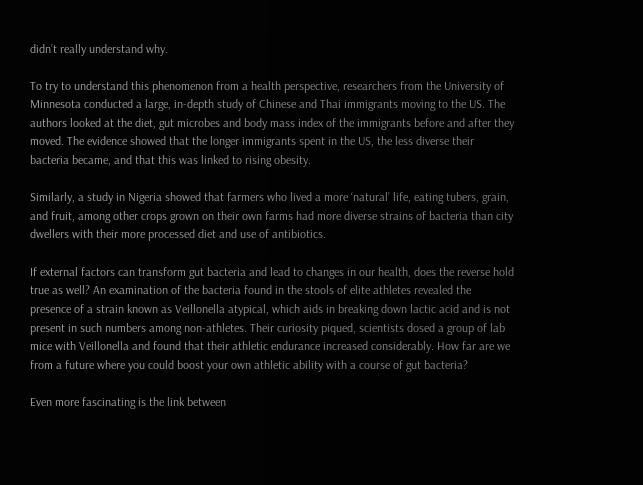didn’t really understand why.

To try to understand this phenomenon from a health perspective, researchers from the University of Minnesota conducted a large, in-depth study of Chinese and Thai immigrants moving to the US. The authors looked at the diet, gut microbes and body mass index of the immigrants before and after they moved. The evidence showed that the longer immigrants spent in the US, the less diverse their bacteria became, and that this was linked to rising obesity.

Similarly, a study in Nigeria showed that farmers who lived a more ‘natural’ life, eating tubers, grain, and fruit, among other crops grown on their own farms had more diverse strains of bacteria than city dwellers with their more processed diet and use of antibiotics.

If external factors can transform gut bacteria and lead to changes in our health, does the reverse hold true as well? An examination of the bacteria found in the stools of elite athletes revealed the presence of a strain known as Veillonella atypical, which aids in breaking down lactic acid and is not present in such numbers among non-athletes. Their curiosity piqued, scientists dosed a group of lab mice with Veillonella and found that their athletic endurance increased considerably. How far are we from a future where you could boost your own athletic ability with a course of gut bacteria?

Even more fascinating is the link between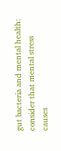gut bacteria and mental health: consider that mental stress causes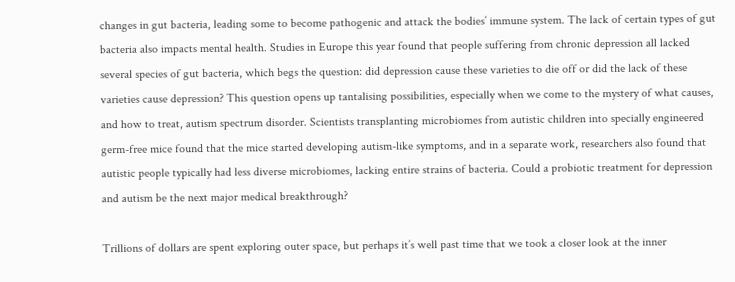changes in gut bacteria, leading some to become pathogenic and attack the bodies’ immune system. The lack of certain types of gut bacteria also impacts mental health. Studies in Europe this year found that people suffering from chronic depression all lacked several species of gut bacteria, which begs the question: did depression cause these varieties to die off or did the lack of these varieties cause depression? This question opens up tantalising possibilities, especially when we come to the mystery of what causes, and how to treat, autism spectrum disorder. Scientists transplanting microbiomes from autistic children into specially engineered germ-free mice found that the mice started developing autism-like symptoms, and in a separate work, researchers also found that autistic people typically had less diverse microbiomes, lacking entire strains of bacteria. Could a probiotic treatment for depression and autism be the next major medical breakthrough?

Trillions of dollars are spent exploring outer space, but perhaps it’s well past time that we took a closer look at the inner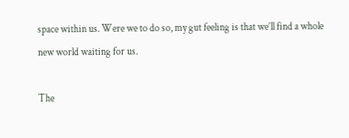space within us. Were we to do so, my gut feeling is that we’ll find a whole new world waiting for us.

The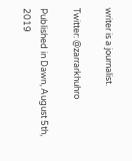writer is a journalist.

Twitter: @zarrarkhuhro

Published in Dawn, August 5th, 2019